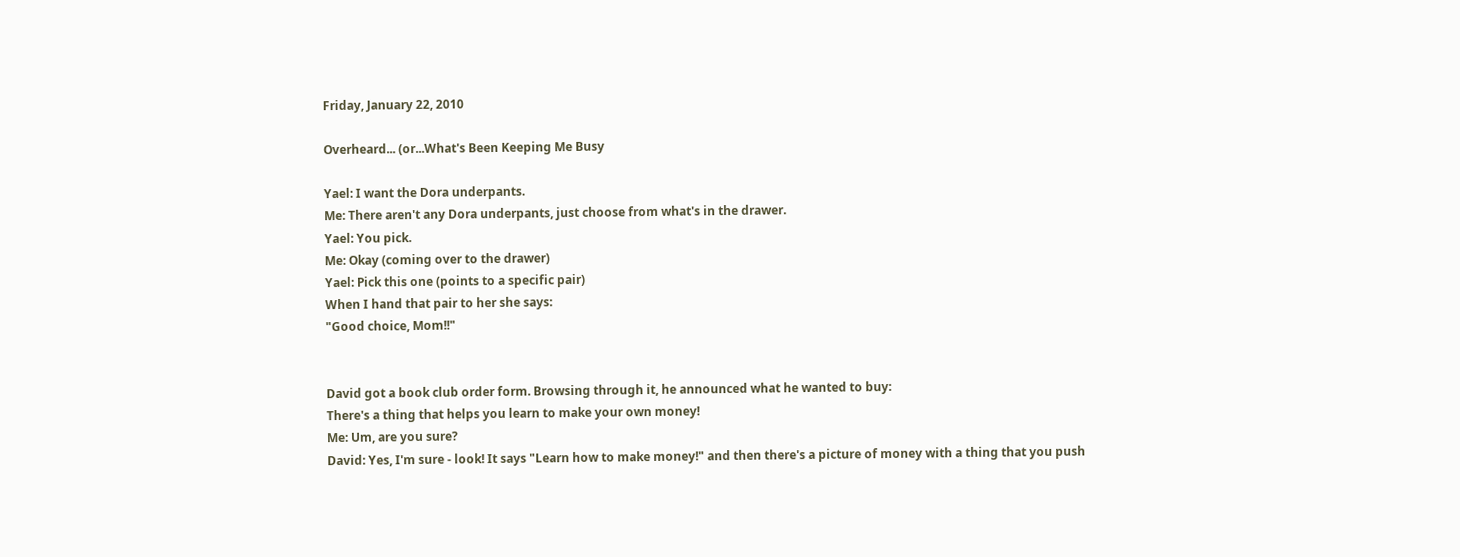Friday, January 22, 2010

Overheard... (or...What's Been Keeping Me Busy

Yael: I want the Dora underpants.
Me: There aren't any Dora underpants, just choose from what's in the drawer.
Yael: You pick.
Me: Okay (coming over to the drawer)
Yael: Pick this one (points to a specific pair)
When I hand that pair to her she says:
"Good choice, Mom!!"


David got a book club order form. Browsing through it, he announced what he wanted to buy:
There's a thing that helps you learn to make your own money!
Me: Um, are you sure?
David: Yes, I'm sure - look! It says "Learn how to make money!" and then there's a picture of money with a thing that you push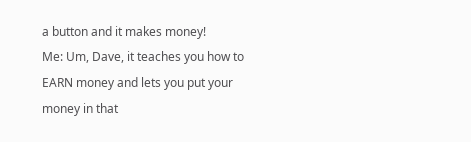a button and it makes money!
Me: Um, Dave, it teaches you how to EARN money and lets you put your money in that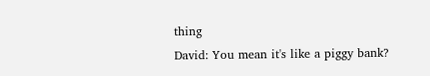thing
David: You mean it's like a piggy bank?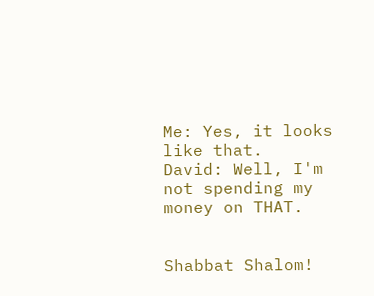Me: Yes, it looks like that.
David: Well, I'm not spending my money on THAT.


Shabbat Shalom!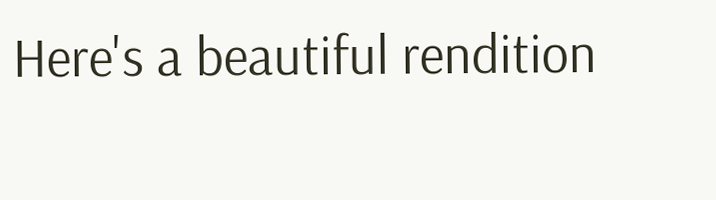Here's a beautiful rendition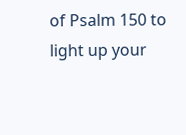of Psalm 150 to light up your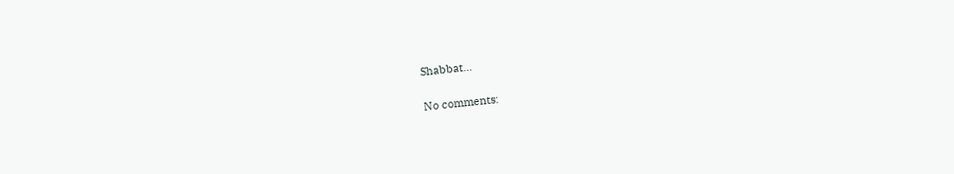Shabbat...

No comments: